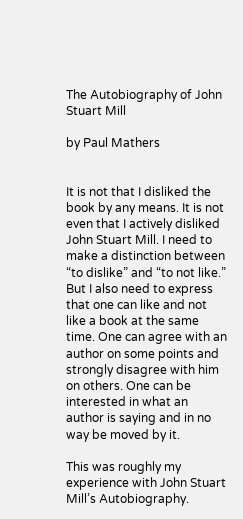The Autobiography of John Stuart Mill

by Paul Mathers


It is not that I disliked the book by any means. It is not even that I actively disliked John Stuart Mill. I need to make a distinction between “to dislike” and “to not like.” But I also need to express that one can like and not like a book at the same time. One can agree with an author on some points and strongly disagree with him on others. One can be interested in what an author is saying and in no way be moved by it.

This was roughly my experience with John Stuart Mill’s Autobiography.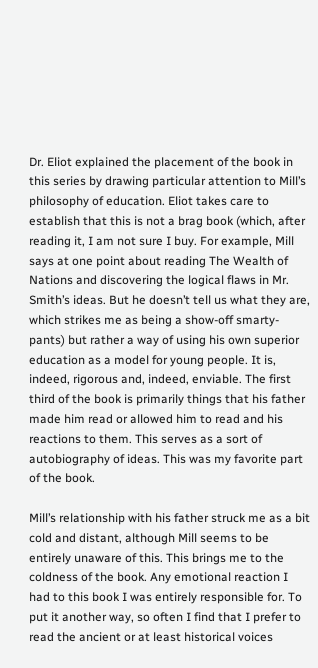Dr. Eliot explained the placement of the book in this series by drawing particular attention to Mill’s philosophy of education. Eliot takes care to establish that this is not a brag book (which, after reading it, I am not sure I buy. For example, Mill says at one point about reading The Wealth of Nations and discovering the logical flaws in Mr. Smith’s ideas. But he doesn’t tell us what they are, which strikes me as being a show-off smarty-pants) but rather a way of using his own superior education as a model for young people. It is, indeed, rigorous and, indeed, enviable. The first third of the book is primarily things that his father made him read or allowed him to read and his reactions to them. This serves as a sort of autobiography of ideas. This was my favorite part of the book.

Mill’s relationship with his father struck me as a bit cold and distant, although Mill seems to be entirely unaware of this. This brings me to the coldness of the book. Any emotional reaction I had to this book I was entirely responsible for. To put it another way, so often I find that I prefer to read the ancient or at least historical voices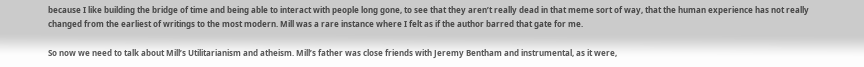because I like building the bridge of time and being able to interact with people long gone, to see that they aren’t really dead in that meme sort of way, that the human experience has not really changed from the earliest of writings to the most modern. Mill was a rare instance where I felt as if the author barred that gate for me.

So now we need to talk about Mill’s Utilitarianism and atheism. Mill’s father was close friends with Jeremy Bentham and instrumental, as it were,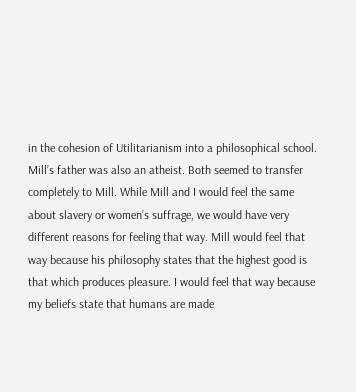in the cohesion of Utilitarianism into a philosophical school. Mill’s father was also an atheist. Both seemed to transfer completely to Mill. While Mill and I would feel the same about slavery or women’s suffrage, we would have very different reasons for feeling that way. Mill would feel that way because his philosophy states that the highest good is that which produces pleasure. I would feel that way because my beliefs state that humans are made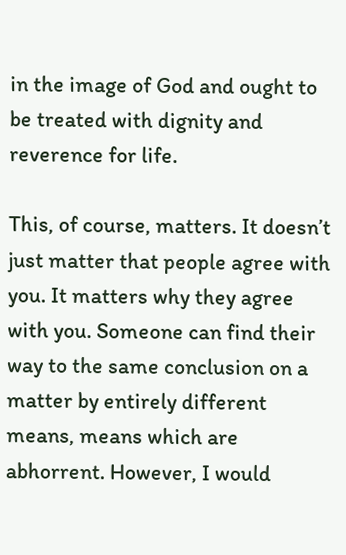in the image of God and ought to be treated with dignity and reverence for life.

This, of course, matters. It doesn’t just matter that people agree with you. It matters why they agree with you. Someone can find their way to the same conclusion on a matter by entirely different means, means which are abhorrent. However, I would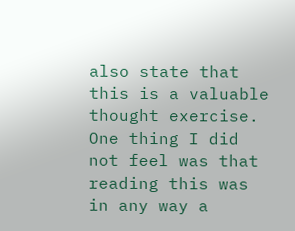also state that this is a valuable thought exercise. One thing I did not feel was that reading this was in any way a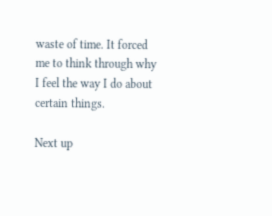waste of time. It forced me to think through why I feel the way I do about certain things.

Next up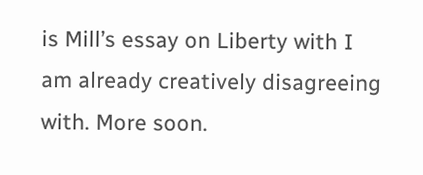is Mill’s essay on Liberty with I am already creatively disagreeing with. More soon.